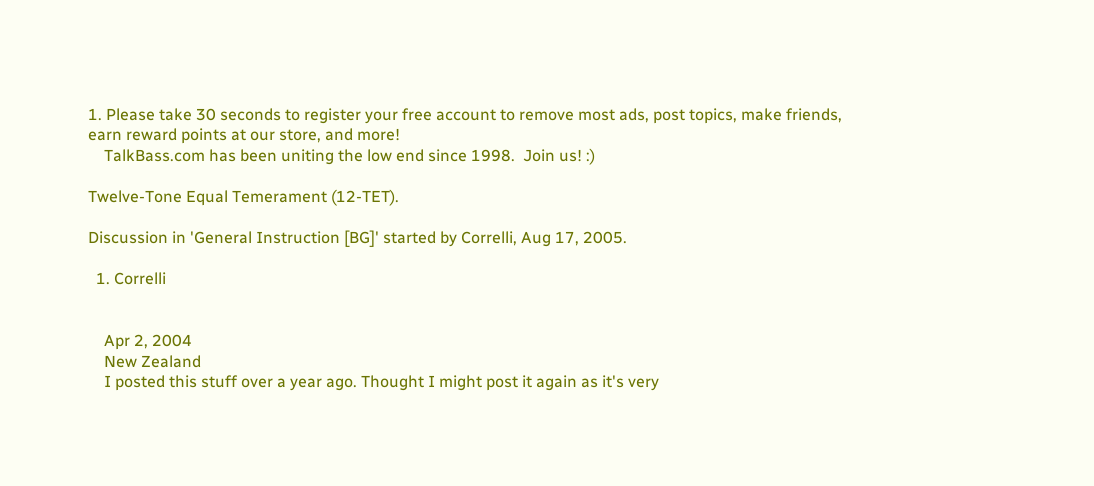1. Please take 30 seconds to register your free account to remove most ads, post topics, make friends, earn reward points at our store, and more!
    TalkBass.com has been uniting the low end since 1998.  Join us! :)

Twelve-Tone Equal Temerament (12-TET).

Discussion in 'General Instruction [BG]' started by Correlli, Aug 17, 2005.

  1. Correlli


    Apr 2, 2004
    New Zealand
    I posted this stuff over a year ago. Thought I might post it again as it's very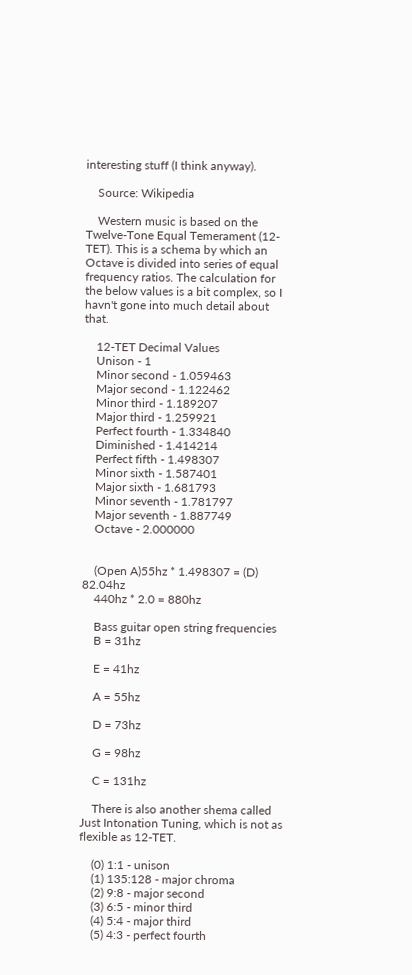interesting stuff (I think anyway).

    Source: Wikipedia

    Western music is based on the Twelve-Tone Equal Temerament (12-TET). This is a schema by which an Octave is divided into series of equal frequency ratios. The calculation for the below values is a bit complex, so I havn't gone into much detail about that.

    12-TET Decimal Values
    Unison - 1
    Minor second - 1.059463
    Major second - 1.122462
    Minor third - 1.189207
    Major third - 1.259921
    Perfect fourth - 1.334840
    Diminished - 1.414214
    Perfect fifth - 1.498307
    Minor sixth - 1.587401
    Major sixth - 1.681793
    Minor seventh - 1.781797
    Major seventh - 1.887749
    Octave - 2.000000


    (Open A)55hz * 1.498307 = (D) 82.04hz
    440hz * 2.0 = 880hz

    Bass guitar open string frequencies
    B = 31hz

    E = 41hz

    A = 55hz

    D = 73hz

    G = 98hz

    C = 131hz

    There is also another shema called Just Intonation Tuning, which is not as flexible as 12-TET.

    (0) 1:1 - unison
    (1) 135:128 - major chroma
    (2) 9:8 - major second
    (3) 6:5 - minor third
    (4) 5:4 - major third
    (5) 4:3 - perfect fourth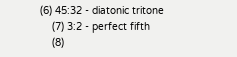(6) 45:32 - diatonic tritone
    (7) 3:2 - perfect fifth
    (8)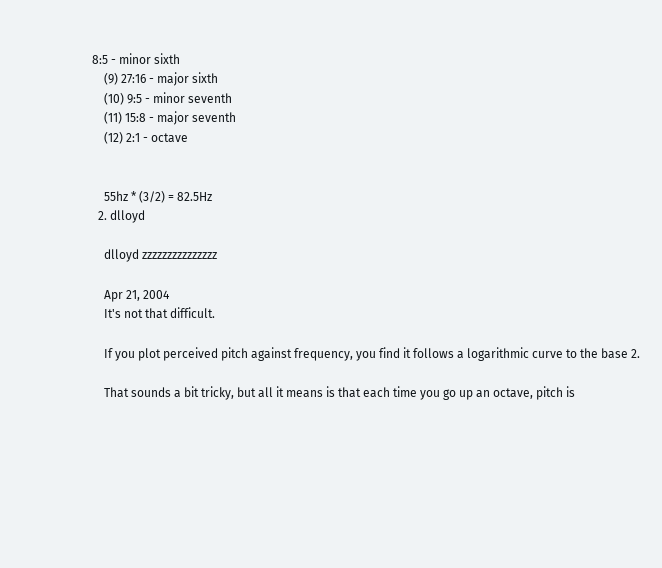8:5 - minor sixth
    (9) 27:16 - major sixth
    (10) 9:5 - minor seventh
    (11) 15:8 - major seventh
    (12) 2:1 - octave


    55hz * (3/2) = 82.5Hz
  2. dlloyd

    dlloyd zzzzzzzzzzzzzzz

    Apr 21, 2004
    It's not that difficult.

    If you plot perceived pitch against frequency, you find it follows a logarithmic curve to the base 2.

    That sounds a bit tricky, but all it means is that each time you go up an octave, pitch is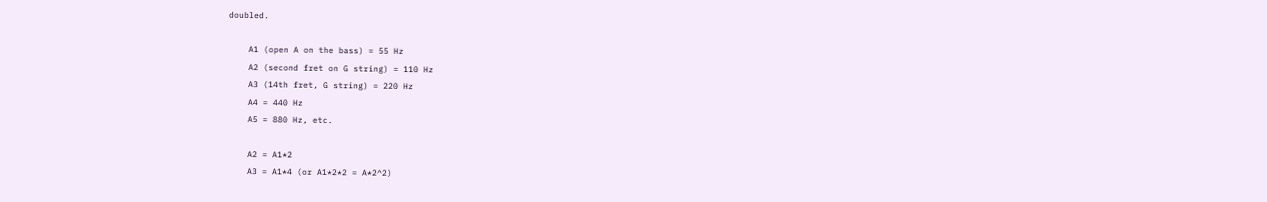doubled.

    A1 (open A on the bass) = 55 Hz
    A2 (second fret on G string) = 110 Hz
    A3 (14th fret, G string) = 220 Hz
    A4 = 440 Hz
    A5 = 880 Hz, etc.

    A2 = A1*2
    A3 = A1*4 (or A1*2*2 = A*2^2)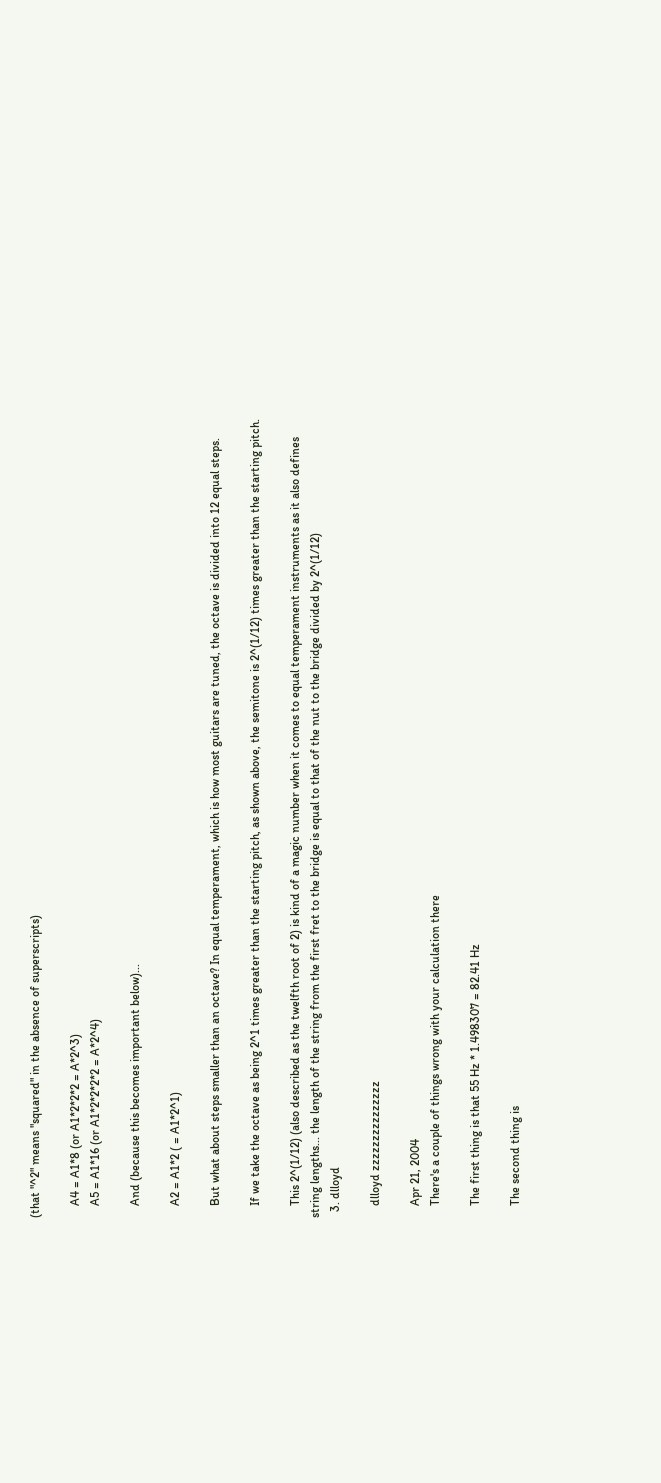(that "^2" means "squared" in the absence of superscripts)

    A4 = A1*8 (or A1*2*2*2 = A*2^3)
    A5 = A1*16 (or A1*2*2*2*2 = A*2^4)

    And (because this becomes important below)...

    A2 = A1*2 ( = A1*2^1)

    But what about steps smaller than an octave? In equal temperament, which is how most guitars are tuned, the octave is divided into 12 equal steps.

    If we take the octave as being 2^1 times greater than the starting pitch, as shown above, the semitone is 2^(1/12) times greater than the starting pitch.

    This 2^(1/12) (also described as the twelfth root of 2) is kind of a magic number when it comes to equal temperament instruments as it also defines string lengths... the length of the string from the first fret to the bridge is equal to that of the nut to the bridge divided by 2^(1/12)
  3. dlloyd

    dlloyd zzzzzzzzzzzzzzz

    Apr 21, 2004
    There's a couple of things wrong with your calculation there

    The first thing is that 55 Hz * 1.498307 = 82.41 Hz

    The second thing is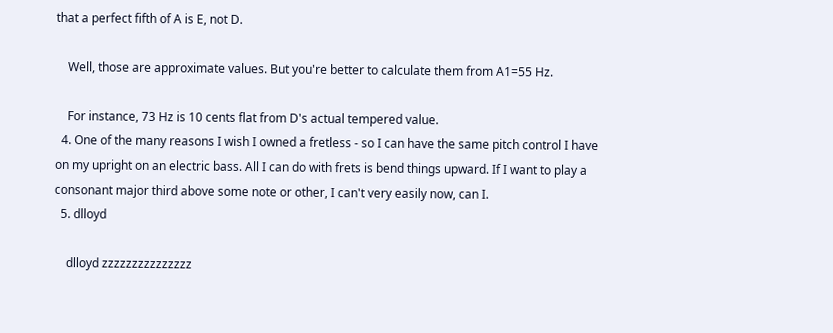that a perfect fifth of A is E, not D.

    Well, those are approximate values. But you're better to calculate them from A1=55 Hz.

    For instance, 73 Hz is 10 cents flat from D's actual tempered value.
  4. One of the many reasons I wish I owned a fretless - so I can have the same pitch control I have on my upright on an electric bass. All I can do with frets is bend things upward. If I want to play a consonant major third above some note or other, I can't very easily now, can I.
  5. dlloyd

    dlloyd zzzzzzzzzzzzzzz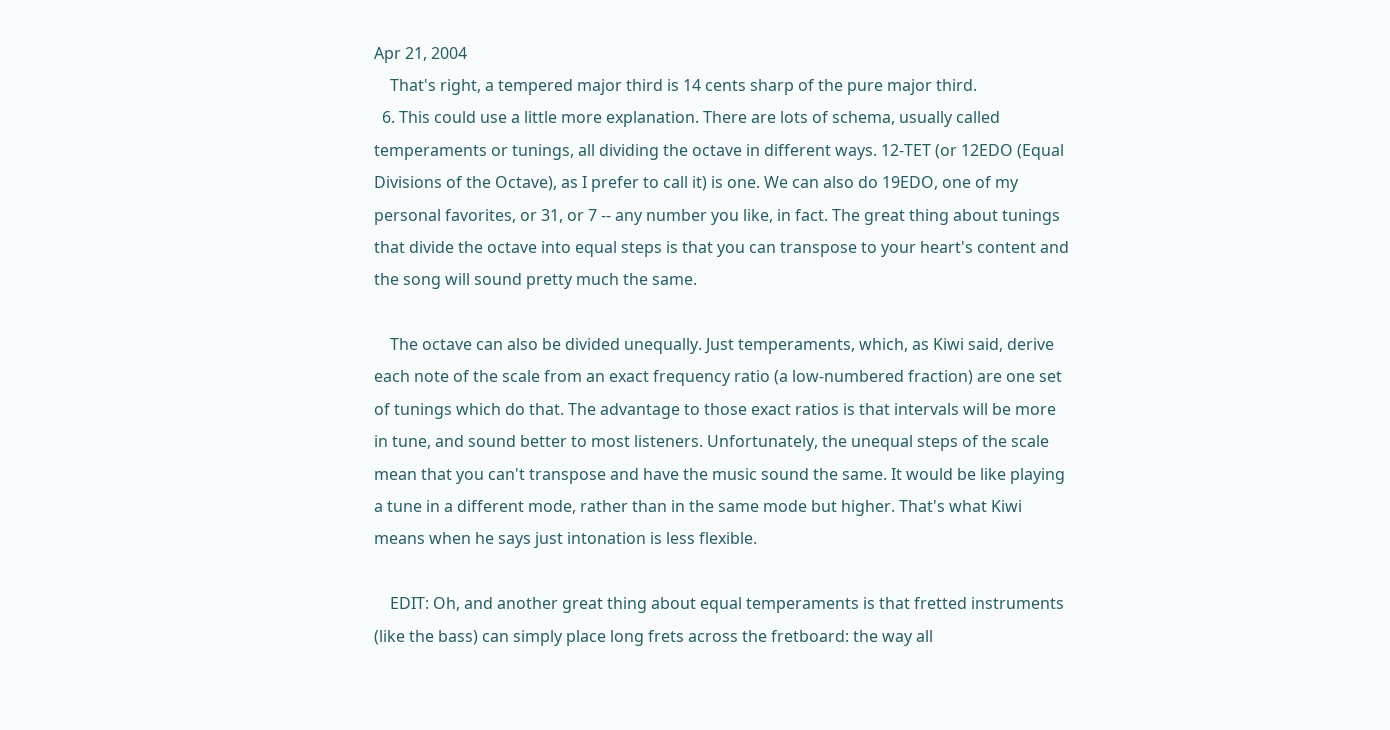Apr 21, 2004
    That's right, a tempered major third is 14 cents sharp of the pure major third.
  6. This could use a little more explanation. There are lots of schema, usually called temperaments or tunings, all dividing the octave in different ways. 12-TET (or 12EDO (Equal Divisions of the Octave), as I prefer to call it) is one. We can also do 19EDO, one of my personal favorites, or 31, or 7 -- any number you like, in fact. The great thing about tunings that divide the octave into equal steps is that you can transpose to your heart's content and the song will sound pretty much the same.

    The octave can also be divided unequally. Just temperaments, which, as Kiwi said, derive each note of the scale from an exact frequency ratio (a low-numbered fraction) are one set of tunings which do that. The advantage to those exact ratios is that intervals will be more in tune, and sound better to most listeners. Unfortunately, the unequal steps of the scale mean that you can't transpose and have the music sound the same. It would be like playing a tune in a different mode, rather than in the same mode but higher. That's what Kiwi means when he says just intonation is less flexible.

    EDIT: Oh, and another great thing about equal temperaments is that fretted instruments (like the bass) can simply place long frets across the fretboard: the way all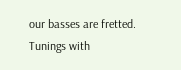our basses are fretted. Tunings with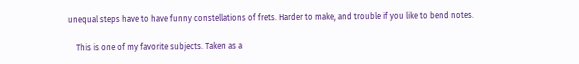unequal steps have to have funny constellations of frets. Harder to make, and trouble if you like to bend notes.

    This is one of my favorite subjects. Taken as a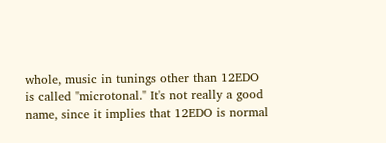whole, music in tunings other than 12EDO is called "microtonal." It's not really a good name, since it implies that 12EDO is normal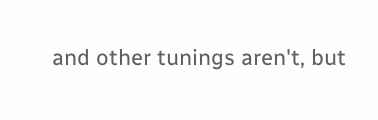and other tunings aren't, but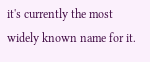it's currently the most widely known name for it.